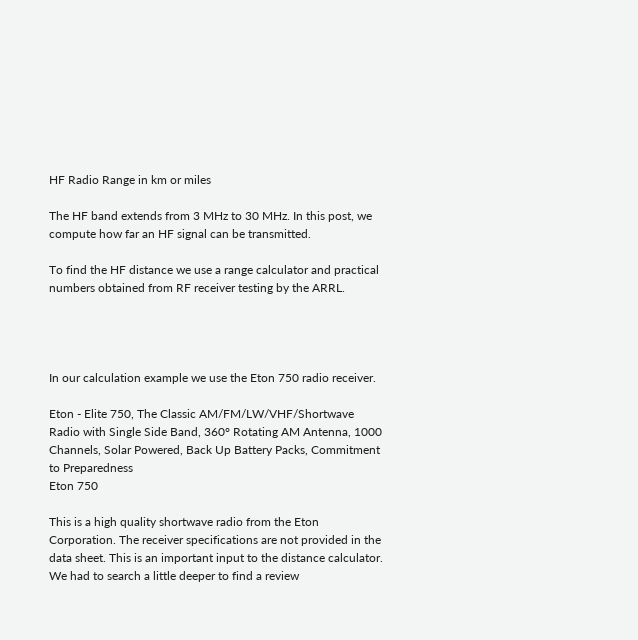HF Radio Range in km or miles

The HF band extends from 3 MHz to 30 MHz. In this post, we compute how far an HF signal can be transmitted.

To find the HF distance we use a range calculator and practical numbers obtained from RF receiver testing by the ARRL.




In our calculation example we use the Eton 750 radio receiver.

Eton - Elite 750, The Classic AM/FM/LW/VHF/Shortwave Radio with Single Side Band, 360° Rotating AM Antenna, 1000 Channels, Solar Powered, Back Up Battery Packs, Commitment to Preparedness
Eton 750

This is a high quality shortwave radio from the Eton Corporation. The receiver specifications are not provided in the data sheet. This is an important input to the distance calculator. We had to search a little deeper to find a review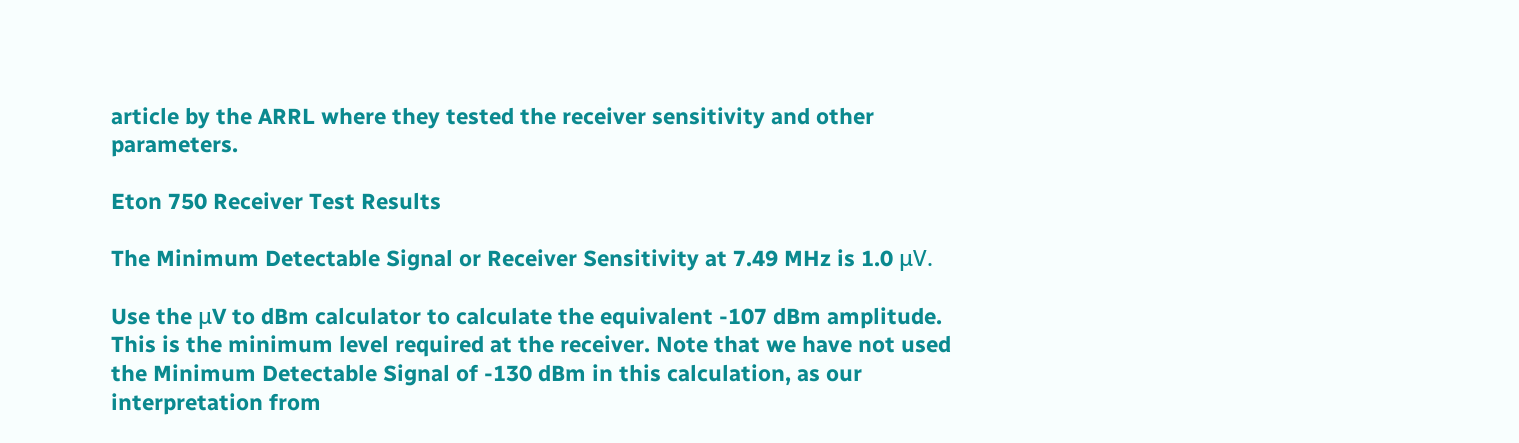article by the ARRL where they tested the receiver sensitivity and other parameters.

Eton 750 Receiver Test Results

The Minimum Detectable Signal or Receiver Sensitivity at 7.49 MHz is 1.0 μV.

Use the μV to dBm calculator to calculate the equivalent -107 dBm amplitude. This is the minimum level required at the receiver. Note that we have not used the Minimum Detectable Signal of -130 dBm in this calculation, as our interpretation from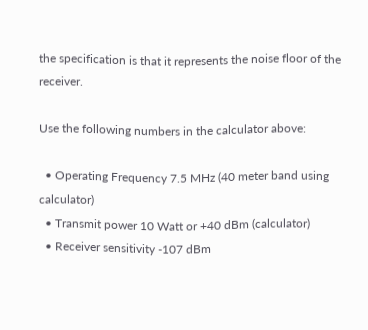the specification is that it represents the noise floor of the receiver.

Use the following numbers in the calculator above:

  • Operating Frequency 7.5 MHz (40 meter band using calculator)
  • Transmit power 10 Watt or +40 dBm (calculator)
  • Receiver sensitivity -107 dBm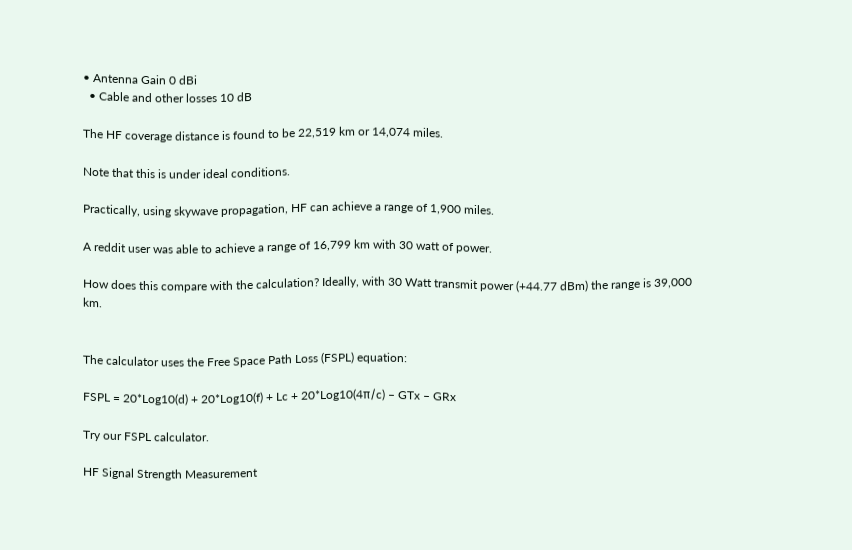• Antenna Gain 0 dBi
  • Cable and other losses 10 dB

The HF coverage distance is found to be 22,519 km or 14,074 miles.

Note that this is under ideal conditions.

Practically, using skywave propagation, HF can achieve a range of 1,900 miles.

A reddit user was able to achieve a range of 16,799 km with 30 watt of power.

How does this compare with the calculation? Ideally, with 30 Watt transmit power (+44.77 dBm) the range is 39,000 km.


The calculator uses the Free Space Path Loss (FSPL) equation:

FSPL = 20*Log10(d) + 20*Log10(f) + Lc + 20*Log10(4π/c) – GTx – GRx

Try our FSPL calculator.

HF Signal Strength Measurement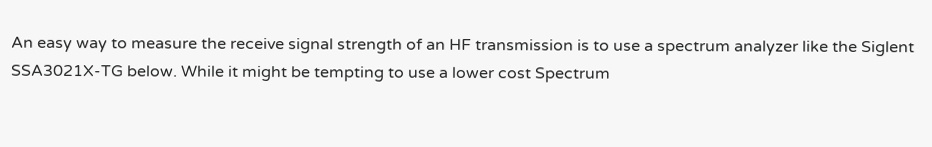An easy way to measure the receive signal strength of an HF transmission is to use a spectrum analyzer like the Siglent SSA3021X-TG below. While it might be tempting to use a lower cost Spectrum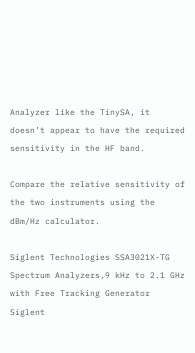Analyzer like the TinySA, it doesn’t appear to have the required sensitivity in the HF band.

Compare the relative sensitivity of the two instruments using the dBm/Hz calculator.

Siglent Technologies SSA3021X-TG Spectrum Analyzers,9 kHz to 2.1 GHz with Free Tracking Generator
Siglent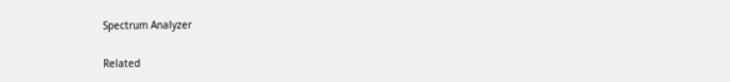Spectrum Analyzer

Related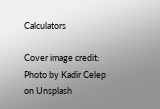Calculators

Cover image credit: Photo by Kadir Celep on Unsplash